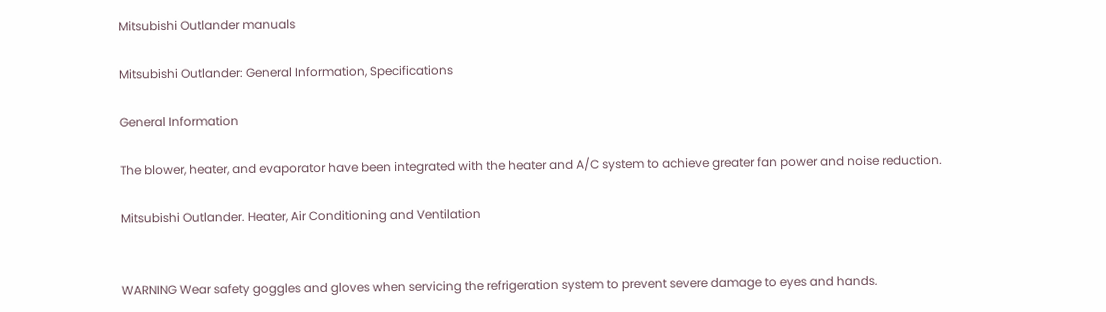Mitsubishi Outlander manuals

Mitsubishi Outlander: General Information, Specifications

General Information

The blower, heater, and evaporator have been integrated with the heater and A/C system to achieve greater fan power and noise reduction.

Mitsubishi Outlander. Heater, Air Conditioning and Ventilation


WARNING Wear safety goggles and gloves when servicing the refrigeration system to prevent severe damage to eyes and hands.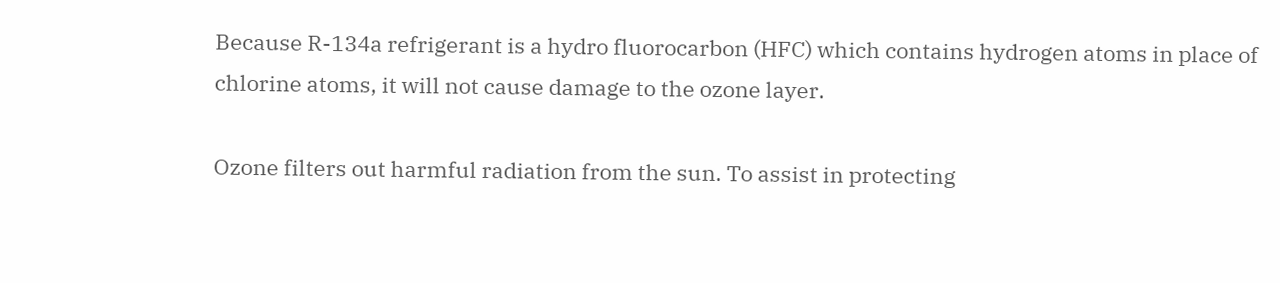Because R-134a refrigerant is a hydro fluorocarbon (HFC) which contains hydrogen atoms in place of chlorine atoms, it will not cause damage to the ozone layer.

Ozone filters out harmful radiation from the sun. To assist in protecting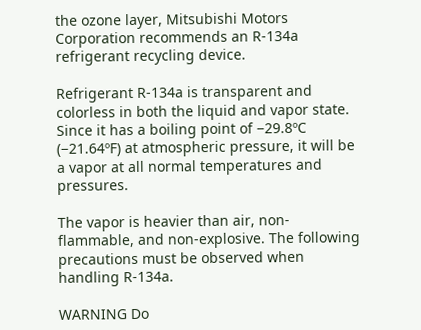the ozone layer, Mitsubishi Motors Corporation recommends an R-134a refrigerant recycling device.

Refrigerant R-134a is transparent and colorless in both the liquid and vapor state. Since it has a boiling point of −29.8ºC (−21.64ºF) at atmospheric pressure, it will be a vapor at all normal temperatures and pressures.

The vapor is heavier than air, non-flammable, and non-explosive. The following precautions must be observed when handling R-134a.

WARNING Do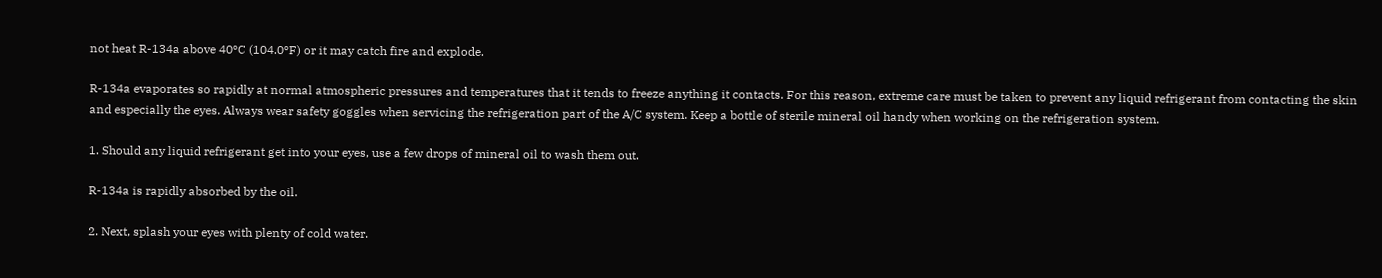not heat R-134a above 40ºC (104.0ºF) or it may catch fire and explode.

R-134a evaporates so rapidly at normal atmospheric pressures and temperatures that it tends to freeze anything it contacts. For this reason, extreme care must be taken to prevent any liquid refrigerant from contacting the skin and especially the eyes. Always wear safety goggles when servicing the refrigeration part of the A/C system. Keep a bottle of sterile mineral oil handy when working on the refrigeration system.

1. Should any liquid refrigerant get into your eyes, use a few drops of mineral oil to wash them out.

R-134a is rapidly absorbed by the oil.

2. Next, splash your eyes with plenty of cold water.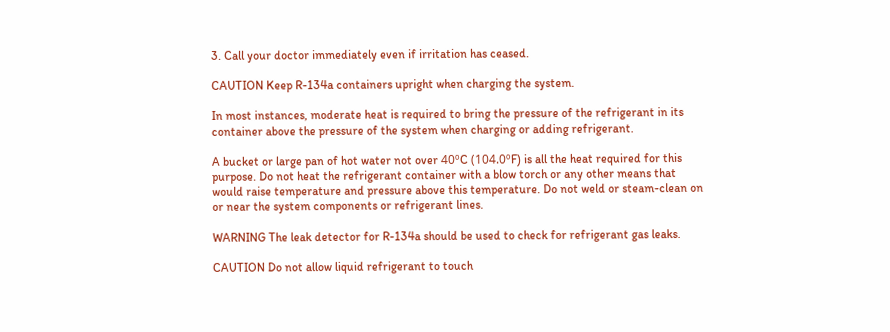3. Call your doctor immediately even if irritation has ceased.

CAUTION Keep R-134a containers upright when charging the system.

In most instances, moderate heat is required to bring the pressure of the refrigerant in its container above the pressure of the system when charging or adding refrigerant.

A bucket or large pan of hot water not over 40ºC (104.0ºF) is all the heat required for this purpose. Do not heat the refrigerant container with a blow torch or any other means that would raise temperature and pressure above this temperature. Do not weld or steam-clean on or near the system components or refrigerant lines.

WARNING The leak detector for R-134a should be used to check for refrigerant gas leaks.

CAUTION Do not allow liquid refrigerant to touch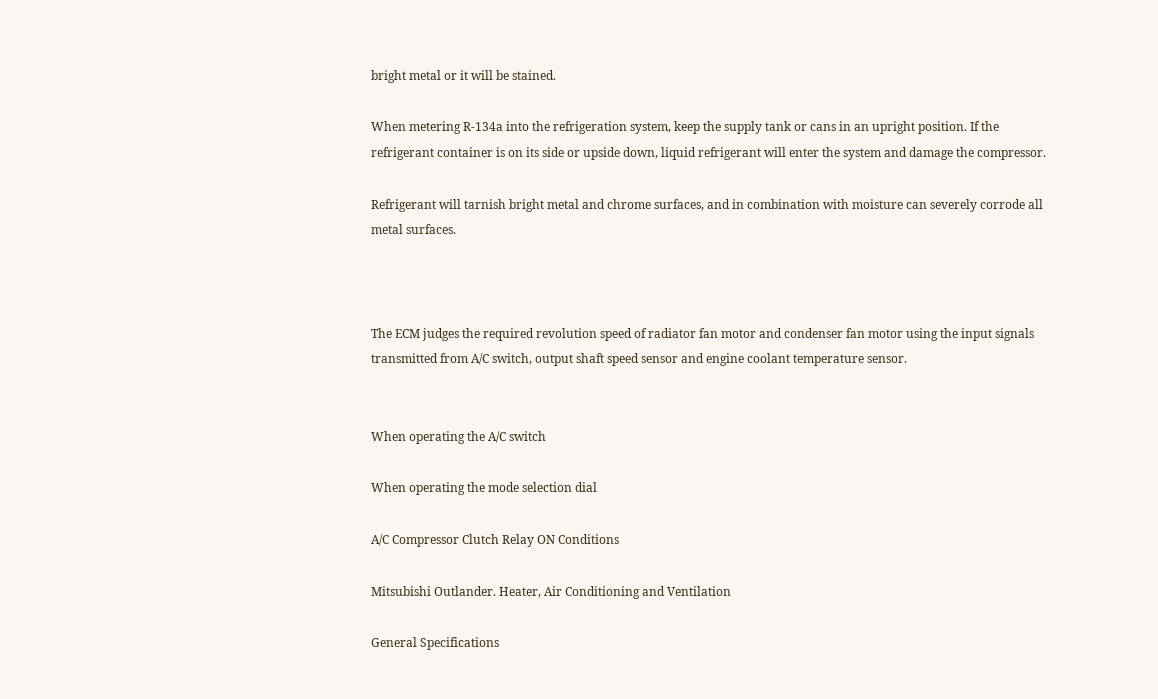bright metal or it will be stained.

When metering R-134a into the refrigeration system, keep the supply tank or cans in an upright position. If the refrigerant container is on its side or upside down, liquid refrigerant will enter the system and damage the compressor.

Refrigerant will tarnish bright metal and chrome surfaces, and in combination with moisture can severely corrode all metal surfaces.



The ECM judges the required revolution speed of radiator fan motor and condenser fan motor using the input signals transmitted from A/C switch, output shaft speed sensor and engine coolant temperature sensor.


When operating the A/C switch

When operating the mode selection dial

A/C Compressor Clutch Relay ON Conditions

Mitsubishi Outlander. Heater, Air Conditioning and Ventilation

General Specifications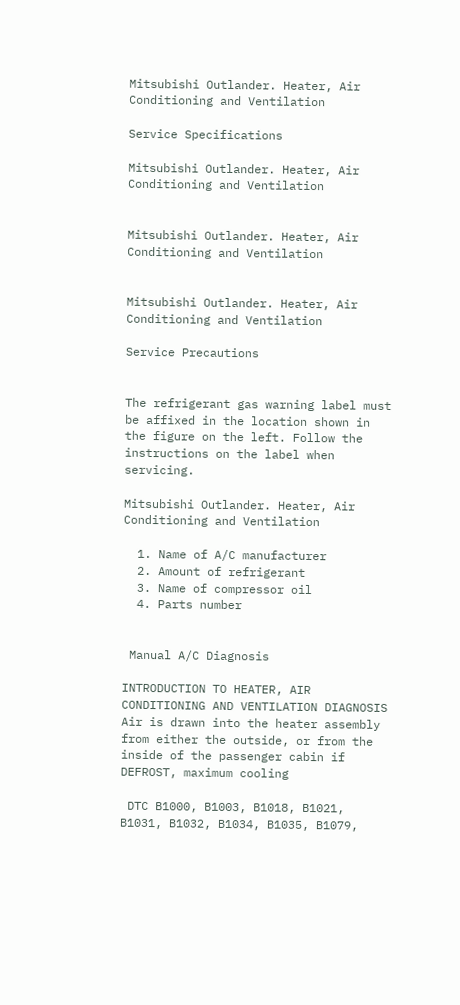Mitsubishi Outlander. Heater, Air Conditioning and Ventilation

Service Specifications

Mitsubishi Outlander. Heater, Air Conditioning and Ventilation


Mitsubishi Outlander. Heater, Air Conditioning and Ventilation


Mitsubishi Outlander. Heater, Air Conditioning and Ventilation

Service Precautions


The refrigerant gas warning label must be affixed in the location shown in the figure on the left. Follow the instructions on the label when servicing.

Mitsubishi Outlander. Heater, Air Conditioning and Ventilation

  1. Name of A/C manufacturer
  2. Amount of refrigerant
  3. Name of compressor oil
  4. Parts number


 Manual A/C Diagnosis

INTRODUCTION TO HEATER, AIR CONDITIONING AND VENTILATION DIAGNOSIS Air is drawn into the heater assembly from either the outside, or from the inside of the passenger cabin if DEFROST, maximum cooling

 DTC B1000, B1003, B1018, B1021, B1031, B1032, B1034, B1035, B1079,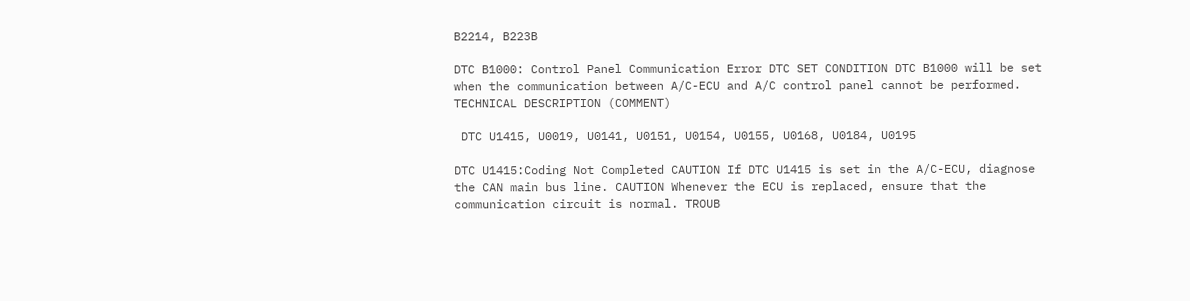B2214, B223B

DTC B1000: Control Panel Communication Error DTC SET CONDITION DTC B1000 will be set when the communication between A/C-ECU and A/C control panel cannot be performed. TECHNICAL DESCRIPTION (COMMENT)

 DTC U1415, U0019, U0141, U0151, U0154, U0155, U0168, U0184, U0195

DTC U1415:Coding Not Completed CAUTION If DTC U1415 is set in the A/C-ECU, diagnose the CAN main bus line. CAUTION Whenever the ECU is replaced, ensure that the communication circuit is normal. TROUB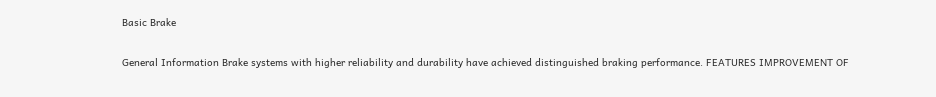Basic Brake

General Information Brake systems with higher reliability and durability have achieved distinguished braking performance. FEATURES IMPROVEMENT OF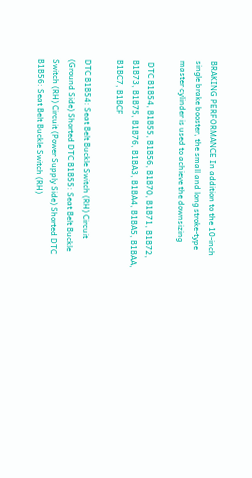BRAKING PERFORMANCE In addition to the 10-inch single brake booster, the small and long stroke-type master cylinder is used to achieve the downsizing

 DTC B1B54, B1B55, B1B56, B1B70, B1B71, B1B72, B1B73, B1B75, B1B76, B1BA3, B1BA4, B1BA5, B1BAA, B1BC7, B1BCF

DTC B1B54: Seat Belt Buckle Switch (RH) Circuit (Ground Side) Shorted DTC B1B55: Seat Belt Buckle Switch (RH) Circuit (Power Supply Side) Shorted DTC B1B56: Seat Belt Buckle Switch (RH)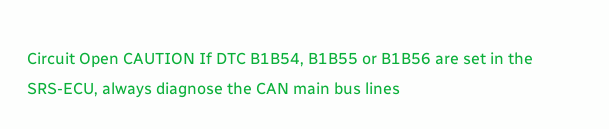Circuit Open CAUTION If DTC B1B54, B1B55 or B1B56 are set in the SRS-ECU, always diagnose the CAN main bus lines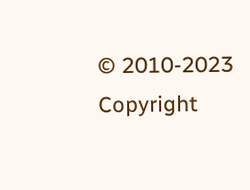© 2010-2023 Copyright